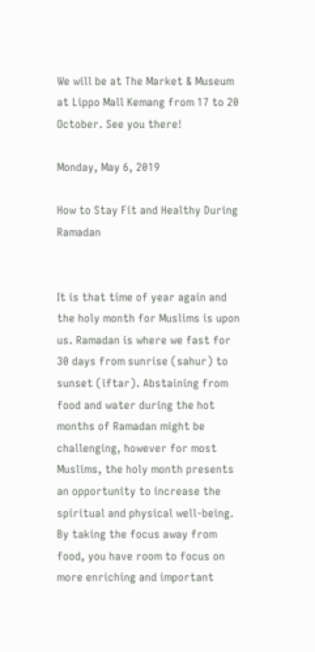We will be at The Market & Museum at Lippo Mall Kemang from 17 to 20 October. See you there!

Monday, May 6, 2019

How to Stay Fit and Healthy During Ramadan


It is that time of year again and the holy month for Muslims is upon us. Ramadan is where we fast for 30 days from sunrise (sahur) to sunset (iftar). Abstaining from food and water during the hot months of Ramadan might be challenging, however for most Muslims, the holy month presents an opportunity to increase the spiritual and physical well-being. By taking the focus away from food, you have room to focus on more enriching and important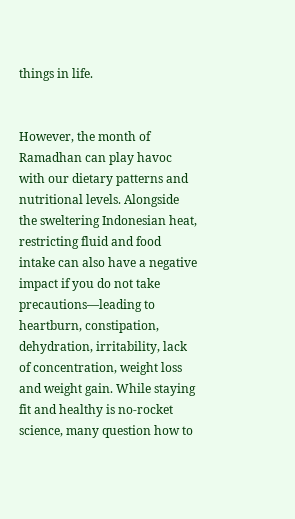things in life.


However, the month of Ramadhan can play havoc with our dietary patterns and nutritional levels. Alongside the sweltering Indonesian heat, restricting fluid and food intake can also have a negative impact if you do not take precautions—leading to heartburn, constipation, dehydration, irritability, lack of concentration, weight loss and weight gain. While staying fit and healthy is no-rocket science, many question how to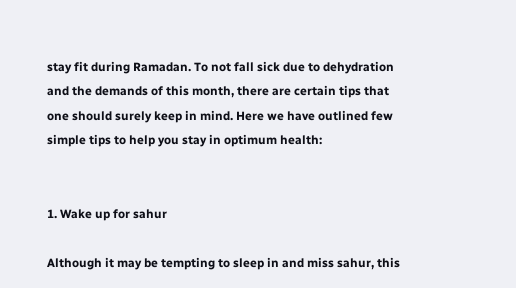stay fit during Ramadan. To not fall sick due to dehydration and the demands of this month, there are certain tips that one should surely keep in mind. Here we have outlined few simple tips to help you stay in optimum health:


1. Wake up for sahur

Although it may be tempting to sleep in and miss sahur, this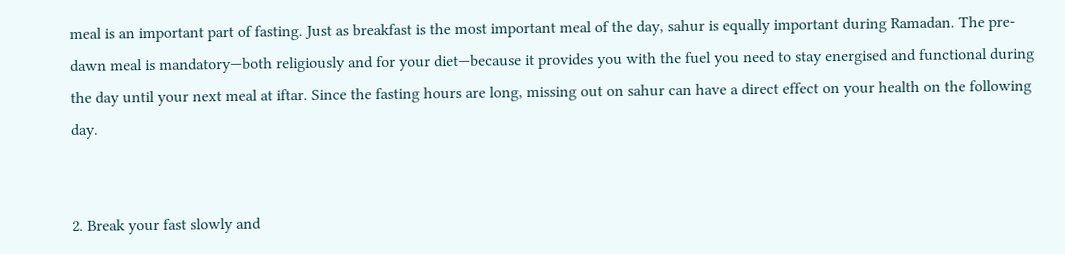meal is an important part of fasting. Just as breakfast is the most important meal of the day, sahur is equally important during Ramadan. The pre-dawn meal is mandatory—both religiously and for your diet—because it provides you with the fuel you need to stay energised and functional during the day until your next meal at iftar. Since the fasting hours are long, missing out on sahur can have a direct effect on your health on the following day.


2. Break your fast slowly and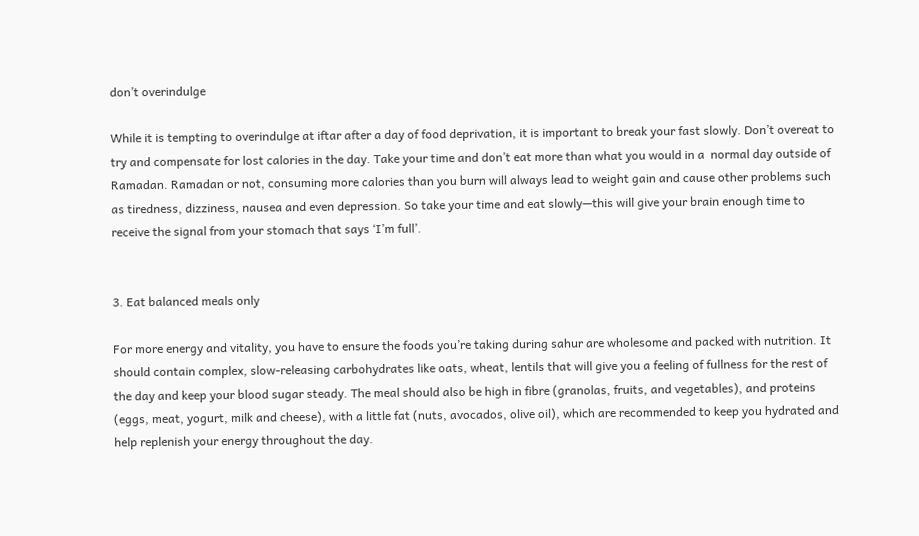don’t overindulge

While it is tempting to overindulge at iftar after a day of food deprivation, it is important to break your fast slowly. Don’t overeat to try and compensate for lost calories in the day. Take your time and don’t eat more than what you would in a  normal day outside of Ramadan. Ramadan or not, consuming more calories than you burn will always lead to weight gain and cause other problems such as tiredness, dizziness, nausea and even depression. So take your time and eat slowly—this will give your brain enough time to receive the signal from your stomach that says ‘I’m full’.


3. Eat balanced meals only

For more energy and vitality, you have to ensure the foods you’re taking during sahur are wholesome and packed with nutrition. It should contain complex, slow-releasing carbohydrates like oats, wheat, lentils that will give you a feeling of fullness for the rest of the day and keep your blood sugar steady. The meal should also be high in fibre (granolas, fruits, and vegetables), and proteins (eggs, meat, yogurt, milk and cheese), with a little fat (nuts, avocados, olive oil), which are recommended to keep you hydrated and help replenish your energy throughout the day.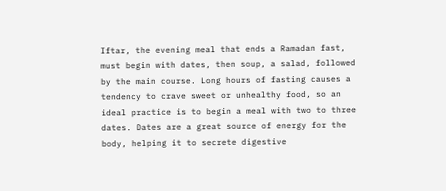Iftar, the evening meal that ends a Ramadan fast, must begin with dates, then soup, a salad, followed by the main course. Long hours of fasting causes a tendency to crave sweet or unhealthy food, so an ideal practice is to begin a meal with two to three dates. Dates are a great source of energy for the body, helping it to secrete digestive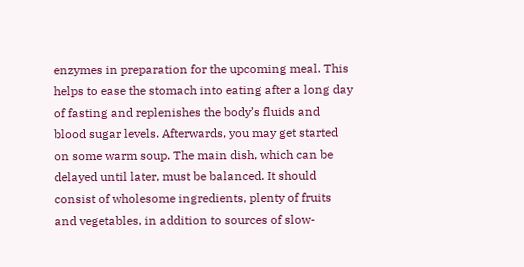enzymes in preparation for the upcoming meal. This helps to ease the stomach into eating after a long day of fasting and replenishes the body’s fluids and blood sugar levels. Afterwards, you may get started on some warm soup. The main dish, which can be delayed until later, must be balanced. It should consist of wholesome ingredients, plenty of fruits and vegetables, in addition to sources of slow-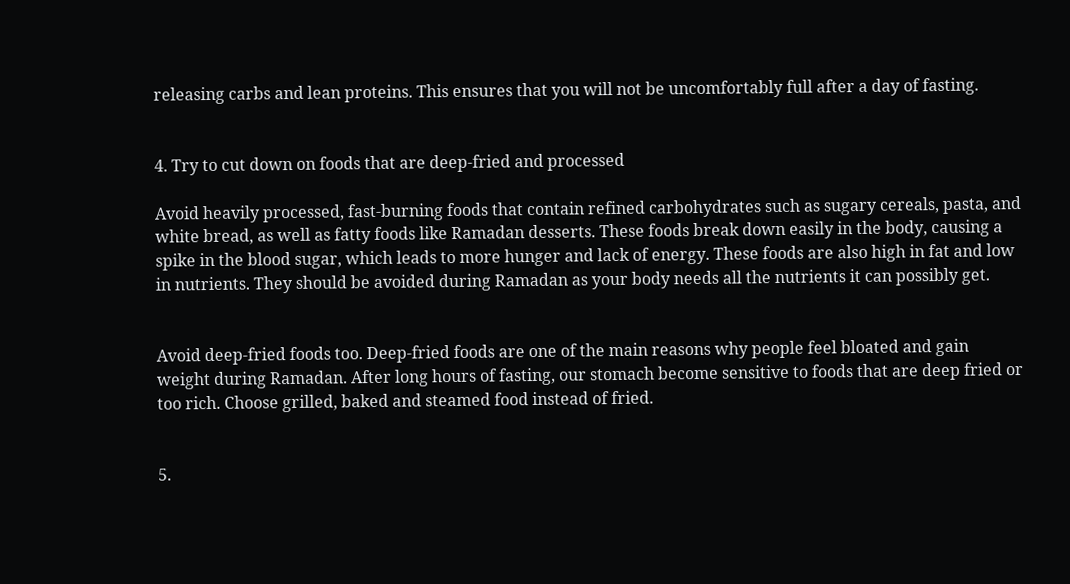releasing carbs and lean proteins. This ensures that you will not be uncomfortably full after a day of fasting.


4. Try to cut down on foods that are deep-fried and processed

Avoid heavily processed, fast-burning foods that contain refined carbohydrates such as sugary cereals, pasta, and white bread, as well as fatty foods like Ramadan desserts. These foods break down easily in the body, causing a spike in the blood sugar, which leads to more hunger and lack of energy. These foods are also high in fat and low in nutrients. They should be avoided during Ramadan as your body needs all the nutrients it can possibly get.


Avoid deep-fried foods too. Deep-fried foods are one of the main reasons why people feel bloated and gain weight during Ramadan. After long hours of fasting, our stomach become sensitive to foods that are deep fried or too rich. Choose grilled, baked and steamed food instead of fried.


5.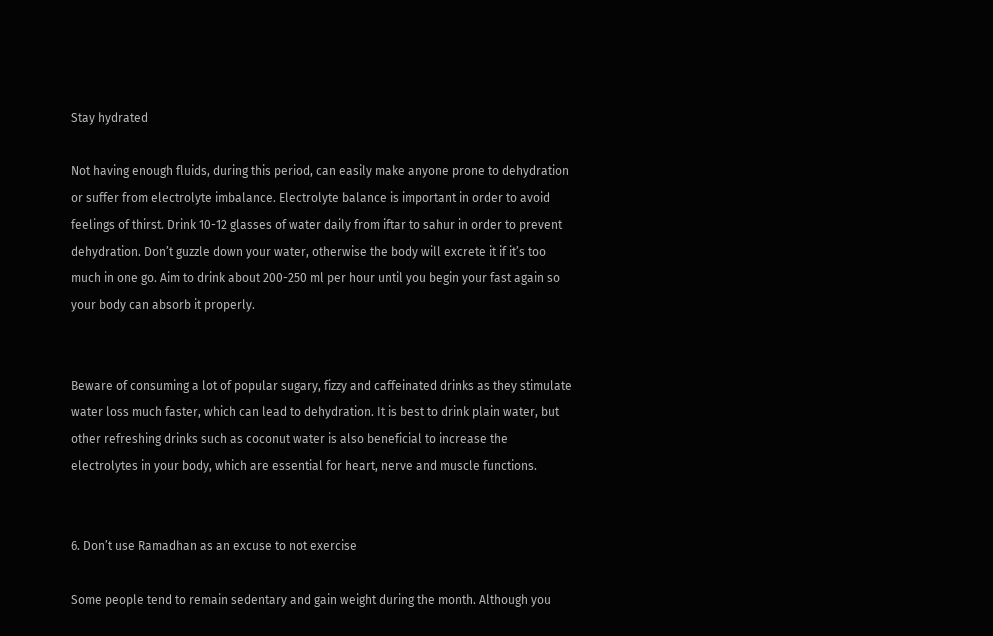Stay hydrated

Not having enough fluids, during this period, can easily make anyone prone to dehydration or suffer from electrolyte imbalance. Electrolyte balance is important in order to avoid feelings of thirst. Drink 10-12 glasses of water daily from iftar to sahur in order to prevent dehydration. Don’t guzzle down your water, otherwise the body will excrete it if it’s too much in one go. Aim to drink about 200-250 ml per hour until you begin your fast again so your body can absorb it properly.


Beware of consuming a lot of popular sugary, fizzy and caffeinated drinks as they stimulate water loss much faster, which can lead to dehydration. It is best to drink plain water, but other refreshing drinks such as coconut water is also beneficial to increase the electrolytes in your body, which are essential for heart, nerve and muscle functions.


6. Don’t use Ramadhan as an excuse to not exercise

Some people tend to remain sedentary and gain weight during the month. Although you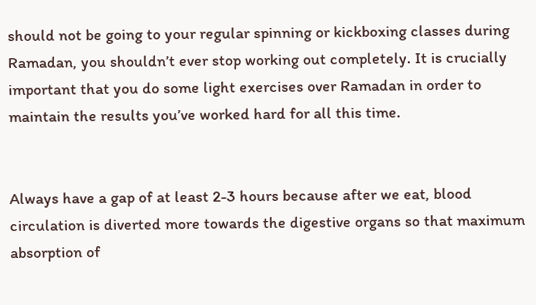should not be going to your regular spinning or kickboxing classes during Ramadan, you shouldn’t ever stop working out completely. It is crucially important that you do some light exercises over Ramadan in order to maintain the results you’ve worked hard for all this time.


Always have a gap of at least 2-3 hours because after we eat, blood circulation is diverted more towards the digestive organs so that maximum absorption of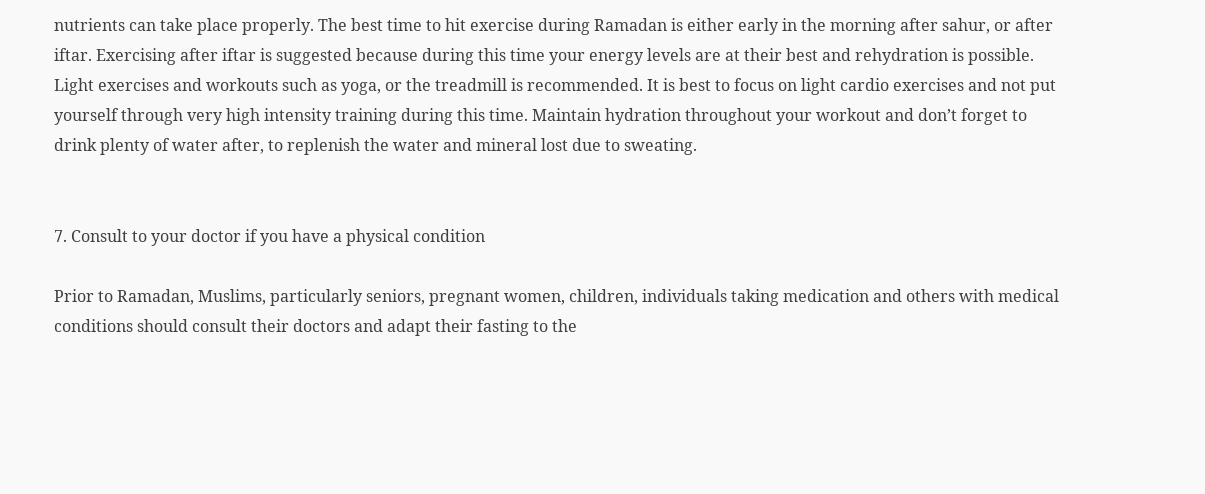nutrients can take place properly. The best time to hit exercise during Ramadan is either early in the morning after sahur, or after iftar. Exercising after iftar is suggested because during this time your energy levels are at their best and rehydration is possible. Light exercises and workouts such as yoga, or the treadmill is recommended. It is best to focus on light cardio exercises and not put yourself through very high intensity training during this time. Maintain hydration throughout your workout and don’t forget to drink plenty of water after, to replenish the water and mineral lost due to sweating.


7. Consult to your doctor if you have a physical condition

Prior to Ramadan, Muslims, particularly seniors, pregnant women, children, individuals taking medication and others with medical conditions should consult their doctors and adapt their fasting to the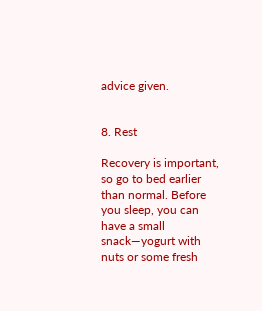advice given.


8. Rest

Recovery is important, so go to bed earlier than normal. Before you sleep, you can have a small snack—yogurt with nuts or some fresh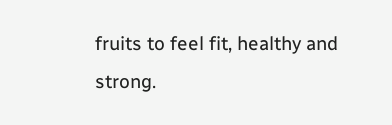fruits to feel fit, healthy and strong.